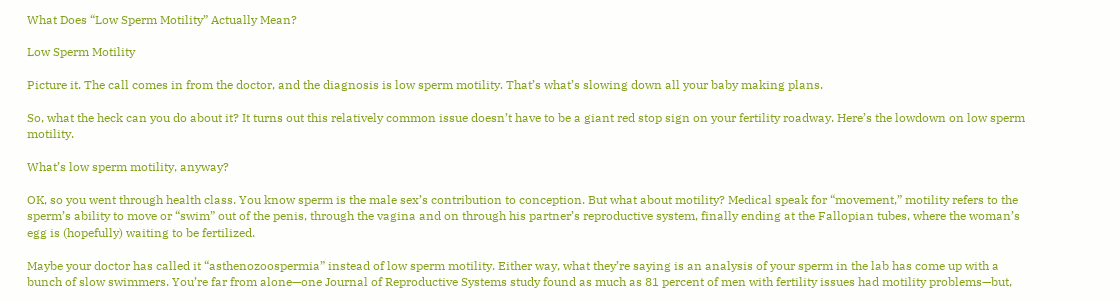What Does “Low Sperm Motility” Actually Mean?

Low Sperm Motility

Picture it. The call comes in from the doctor, and the diagnosis is low sperm motility. That’s what’s slowing down all your baby making plans.

So, what the heck can you do about it? It turns out this relatively common issue doesn’t have to be a giant red stop sign on your fertility roadway. Here’s the lowdown on low sperm motility.

What’s low sperm motility, anyway?

OK, so you went through health class. You know sperm is the male sex’s contribution to conception. But what about motility? Medical speak for “movement,” motility refers to the sperm’s ability to move or “swim” out of the penis, through the vagina and on through his partner’s reproductive system, finally ending at the Fallopian tubes, where the woman’s egg is (hopefully) waiting to be fertilized.

Maybe your doctor has called it “asthenozoospermia” instead of low sperm motility. Either way, what they’re saying is an analysis of your sperm in the lab has come up with a bunch of slow swimmers. You’re far from alone—one Journal of Reproductive Systems study found as much as 81 percent of men with fertility issues had motility problems—but,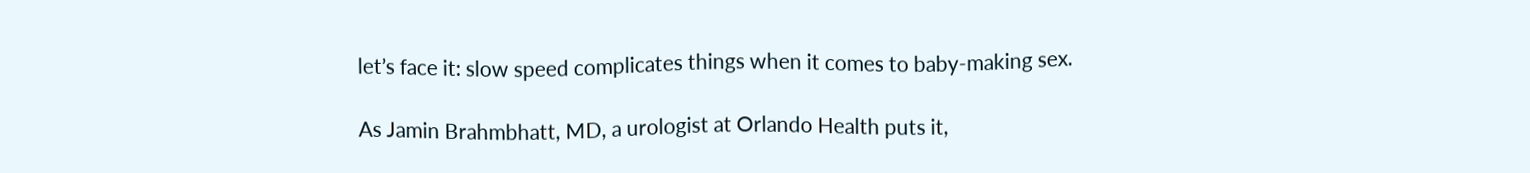let’s face it: slow speed complicates things when it comes to baby-making sex.

As Jamin Brahmbhatt, MD, a urologist at Orlando Health puts it,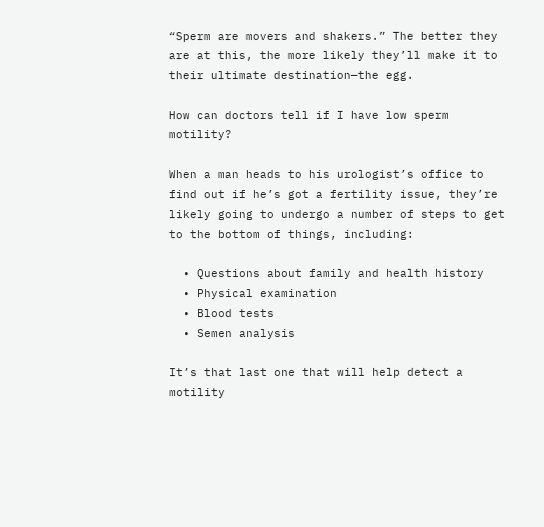“Sperm are movers and shakers.” The better they are at this, the more likely they’ll make it to their ultimate destination—the egg.

How can doctors tell if I have low sperm motility?

When a man heads to his urologist’s office to find out if he’s got a fertility issue, they’re likely going to undergo a number of steps to get to the bottom of things, including:

  • Questions about family and health history
  • Physical examination
  • Blood tests
  • Semen analysis

It’s that last one that will help detect a motility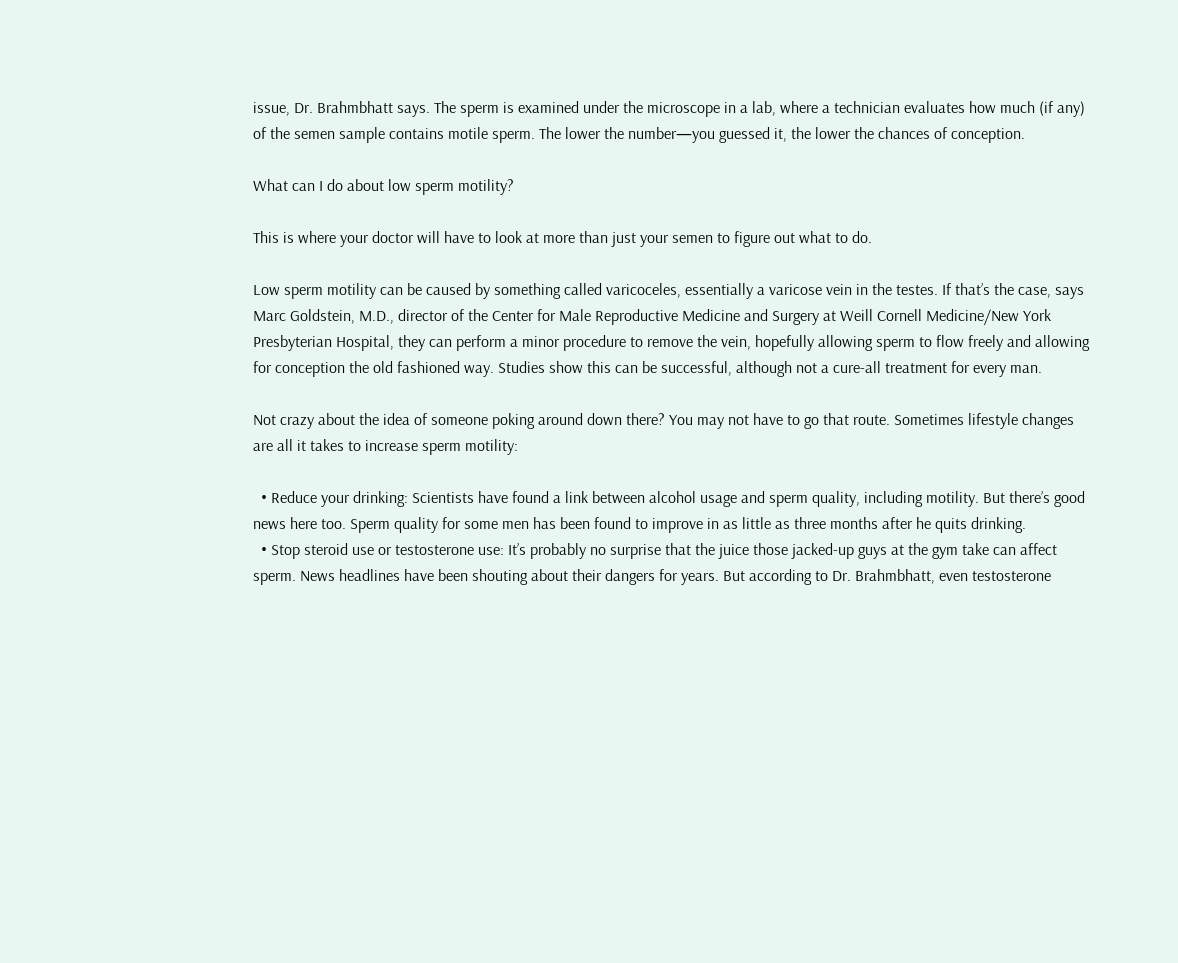issue, Dr. Brahmbhatt says. The sperm is examined under the microscope in a lab, where a technician evaluates how much (if any) of the semen sample contains motile sperm. The lower the number—you guessed it, the lower the chances of conception.

What can I do about low sperm motility?

This is where your doctor will have to look at more than just your semen to figure out what to do.

Low sperm motility can be caused by something called varicoceles, essentially a varicose vein in the testes. If that’s the case, says Marc Goldstein, M.D., director of the Center for Male Reproductive Medicine and Surgery at Weill Cornell Medicine/New York Presbyterian Hospital, they can perform a minor procedure to remove the vein, hopefully allowing sperm to flow freely and allowing for conception the old fashioned way. Studies show this can be successful, although not a cure-all treatment for every man.

Not crazy about the idea of someone poking around down there? You may not have to go that route. Sometimes lifestyle changes are all it takes to increase sperm motility:

  • Reduce your drinking: Scientists have found a link between alcohol usage and sperm quality, including motility. But there’s good news here too. Sperm quality for some men has been found to improve in as little as three months after he quits drinking.
  • Stop steroid use or testosterone use: It’s probably no surprise that the juice those jacked-up guys at the gym take can affect sperm. News headlines have been shouting about their dangers for years. But according to Dr. Brahmbhatt, even testosterone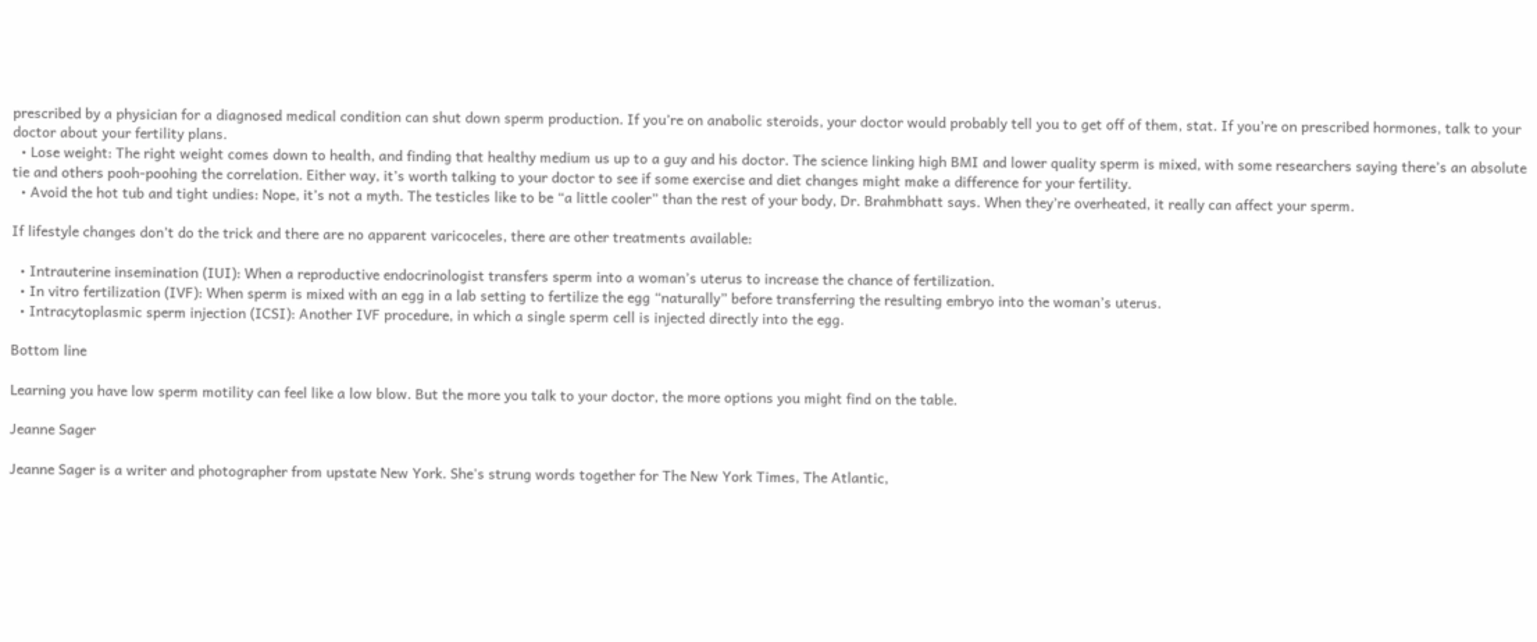prescribed by a physician for a diagnosed medical condition can shut down sperm production. If you’re on anabolic steroids, your doctor would probably tell you to get off of them, stat. If you’re on prescribed hormones, talk to your doctor about your fertility plans.
  • Lose weight: The right weight comes down to health, and finding that healthy medium us up to a guy and his doctor. The science linking high BMI and lower quality sperm is mixed, with some researchers saying there’s an absolute tie and others pooh-poohing the correlation. Either way, it’s worth talking to your doctor to see if some exercise and diet changes might make a difference for your fertility.
  • Avoid the hot tub and tight undies: Nope, it’s not a myth. The testicles like to be “a little cooler” than the rest of your body, Dr. Brahmbhatt says. When they’re overheated, it really can affect your sperm.

If lifestyle changes don’t do the trick and there are no apparent varicoceles, there are other treatments available:

  • Intrauterine insemination (IUI): When a reproductive endocrinologist transfers sperm into a woman’s uterus to increase the chance of fertilization.
  • In vitro fertilization (IVF): When sperm is mixed with an egg in a lab setting to fertilize the egg “naturally” before transferring the resulting embryo into the woman’s uterus.
  • Intracytoplasmic sperm injection (ICSI): Another IVF procedure, in which a single sperm cell is injected directly into the egg.

Bottom line

Learning you have low sperm motility can feel like a low blow. But the more you talk to your doctor, the more options you might find on the table.

Jeanne Sager

Jeanne Sager is a writer and photographer from upstate New York. She's strung words together for The New York Times, The Atlantic,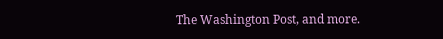The Washington Post, and more.